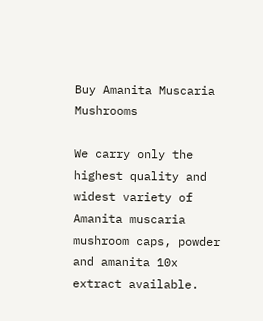Buy Amanita Muscaria Mushrooms

We carry only the highest quality and widest variety of Amanita muscaria mushroom caps, powder and amanita 10x extract available.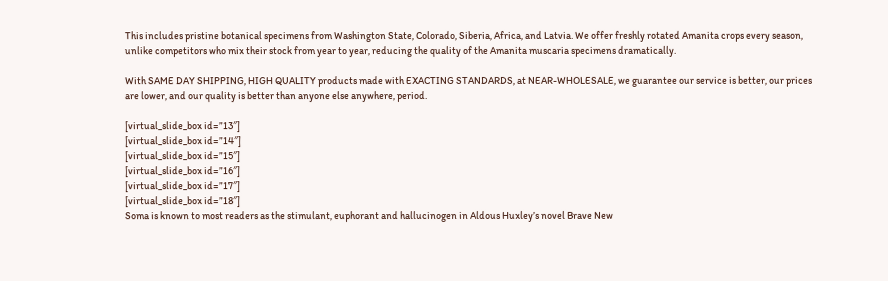This includes pristine botanical specimens from Washington State, Colorado, Siberia, Africa, and Latvia. We offer freshly rotated Amanita crops every season, unlike competitors who mix their stock from year to year, reducing the quality of the Amanita muscaria specimens dramatically.

With SAME DAY SHIPPING, HIGH QUALITY products made with EXACTING STANDARDS, at NEAR-WHOLESALE, we guarantee our service is better, our prices are lower, and our quality is better than anyone else anywhere, period.

[virtual_slide_box id=”13″]
[virtual_slide_box id=”14″]
[virtual_slide_box id=”15″]
[virtual_slide_box id=”16″]
[virtual_slide_box id=”17″]
[virtual_slide_box id=”18″]
Soma is known to most readers as the stimulant, euphorant and hallucinogen in Aldous Huxley’s novel Brave New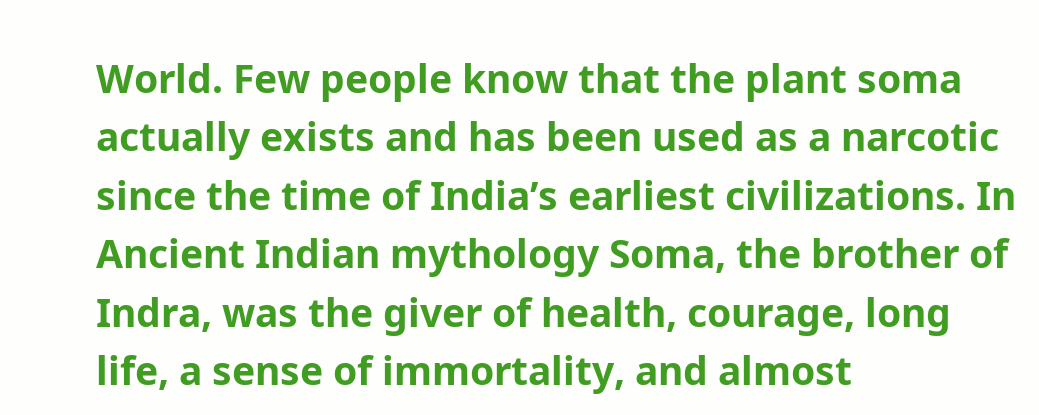World. Few people know that the plant soma actually exists and has been used as a narcotic since the time of India’s earliest civilizations. In Ancient Indian mythology Soma, the brother of Indra, was the giver of health, courage, long life, a sense of immortality, and almost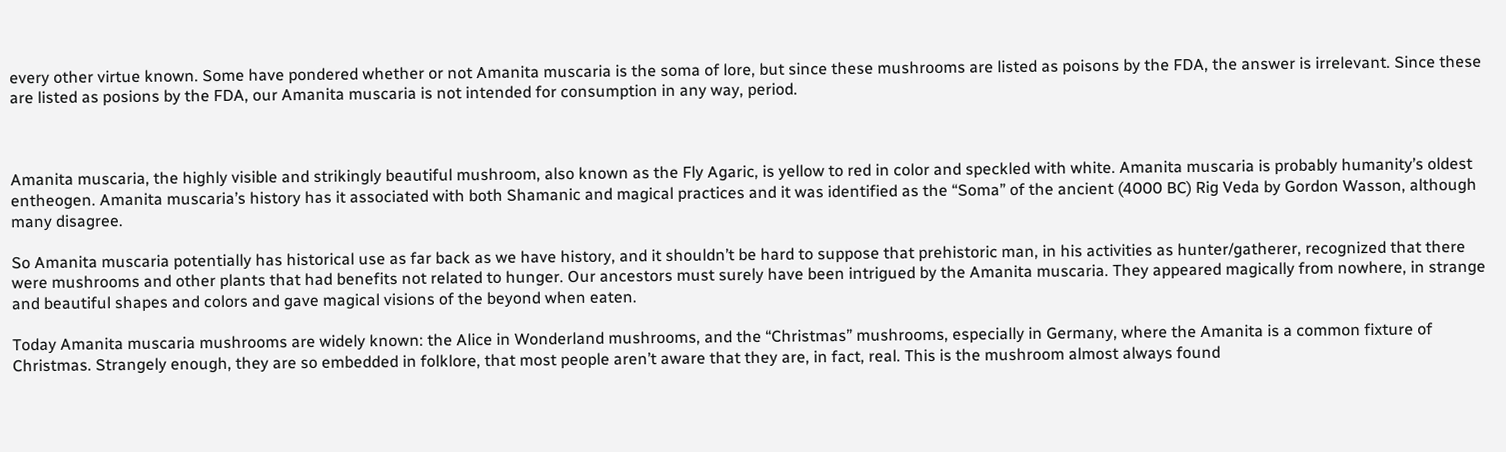every other virtue known. Some have pondered whether or not Amanita muscaria is the soma of lore, but since these mushrooms are listed as poisons by the FDA, the answer is irrelevant. Since these are listed as posions by the FDA, our Amanita muscaria is not intended for consumption in any way, period.



Amanita muscaria, the highly visible and strikingly beautiful mushroom, also known as the Fly Agaric, is yellow to red in color and speckled with white. Amanita muscaria is probably humanity’s oldest entheogen. Amanita muscaria’s history has it associated with both Shamanic and magical practices and it was identified as the “Soma” of the ancient (4000 BC) Rig Veda by Gordon Wasson, although many disagree.

So Amanita muscaria potentially has historical use as far back as we have history, and it shouldn’t be hard to suppose that prehistoric man, in his activities as hunter/gatherer, recognized that there were mushrooms and other plants that had benefits not related to hunger. Our ancestors must surely have been intrigued by the Amanita muscaria. They appeared magically from nowhere, in strange and beautiful shapes and colors and gave magical visions of the beyond when eaten.

Today Amanita muscaria mushrooms are widely known: the Alice in Wonderland mushrooms, and the “Christmas” mushrooms, especially in Germany, where the Amanita is a common fixture of Christmas. Strangely enough, they are so embedded in folklore, that most people aren’t aware that they are, in fact, real. This is the mushroom almost always found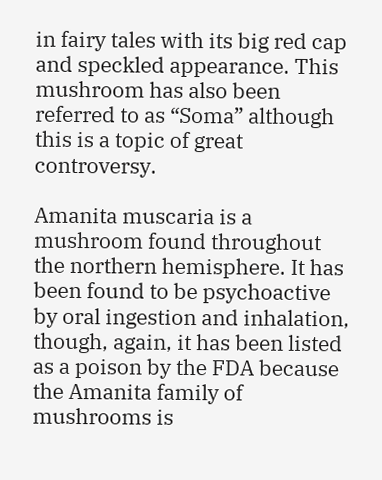in fairy tales with its big red cap and speckled appearance. This mushroom has also been referred to as “Soma” although this is a topic of great controversy.

Amanita muscaria is a mushroom found throughout the northern hemisphere. It has been found to be psychoactive by oral ingestion and inhalation, though, again, it has been listed as a poison by the FDA because the Amanita family of mushrooms is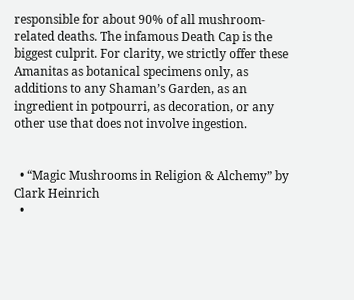responsible for about 90% of all mushroom-related deaths. The infamous Death Cap is the biggest culprit. For clarity, we strictly offer these Amanitas as botanical specimens only, as additions to any Shaman’s Garden, as an ingredient in potpourri, as decoration, or any other use that does not involve ingestion.


  • “Magic Mushrooms in Religion & Alchemy” by Clark Heinrich
  •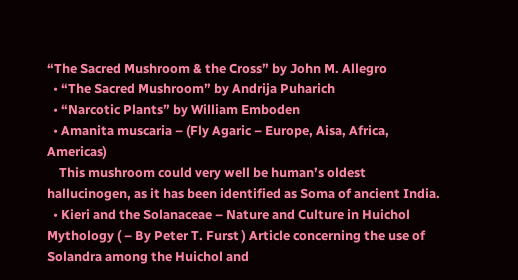“The Sacred Mushroom & the Cross” by John M. Allegro
  • “The Sacred Mushroom” by Andrija Puharich
  • “Narcotic Plants” by William Emboden
  • Amanita muscaria – (Fly Agaric – Europe, Aisa, Africa, Americas)
    This mushroom could very well be human’s oldest hallucinogen, as it has been identified as Soma of ancient India.
  • Kieri and the Solanaceae – Nature and Culture in Huichol Mythology ( – By Peter T. Furst ) Article concerning the use of Solandra among the Huichol and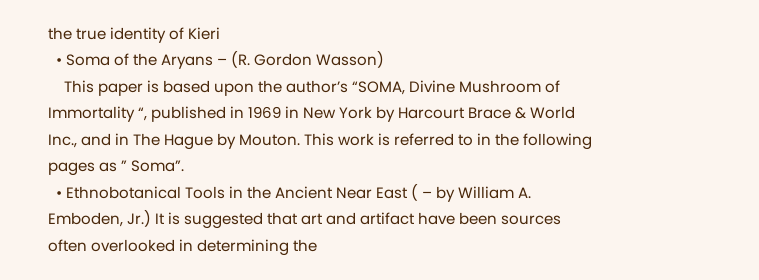the true identity of Kieri
  • Soma of the Aryans – (R. Gordon Wasson)
    This paper is based upon the author’s “SOMA, Divine Mushroom of Immortality “, published in 1969 in New York by Harcourt Brace & World Inc., and in The Hague by Mouton. This work is referred to in the following pages as ” Soma”.
  • Ethnobotanical Tools in the Ancient Near East ( – by William A. Emboden, Jr.) It is suggested that art and artifact have been sources often overlooked in determining the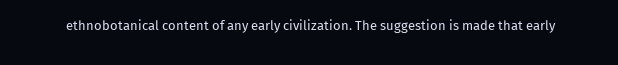ethnobotanical content of any early civilization. The suggestion is made that early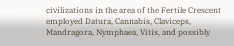civilizations in the area of the Fertile Crescent employed Datura, Cannabis, Claviceps, Mandragora, Nymphaea, Vitis, and possibly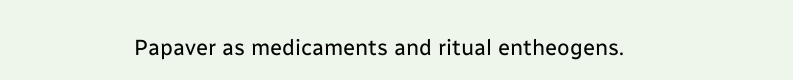Papaver as medicaments and ritual entheogens.